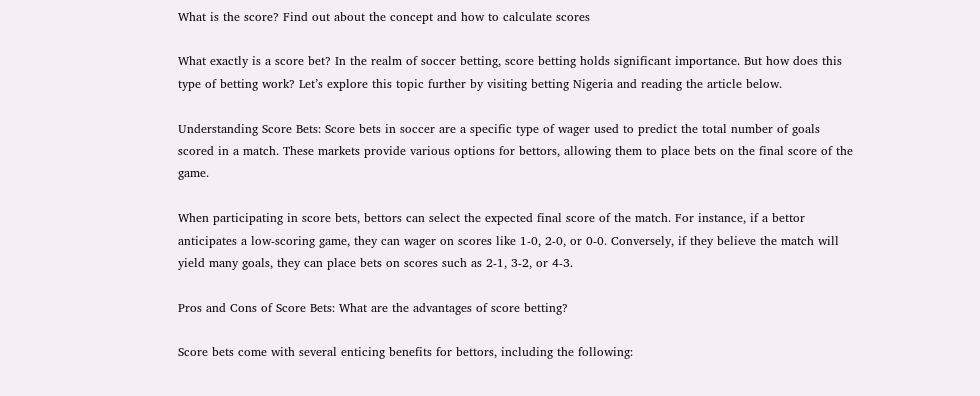What is the score? Find out about the concept and how to calculate scores

What exactly is a score bet? In the realm of soccer betting, score betting holds significant importance. But how does this type of betting work? Let’s explore this topic further by visiting betting Nigeria and reading the article below.

Understanding Score Bets: Score bets in soccer are a specific type of wager used to predict the total number of goals scored in a match. These markets provide various options for bettors, allowing them to place bets on the final score of the game.

When participating in score bets, bettors can select the expected final score of the match. For instance, if a bettor anticipates a low-scoring game, they can wager on scores like 1-0, 2-0, or 0-0. Conversely, if they believe the match will yield many goals, they can place bets on scores such as 2-1, 3-2, or 4-3.

Pros and Cons of Score Bets: What are the advantages of score betting?

Score bets come with several enticing benefits for bettors, including the following: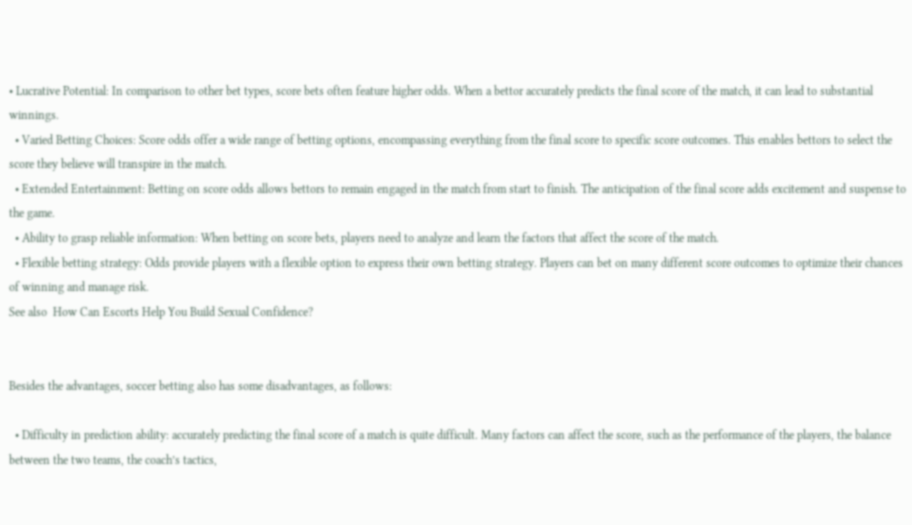• Lucrative Potential: In comparison to other bet types, score bets often feature higher odds. When a bettor accurately predicts the final score of the match, it can lead to substantial winnings.
  • Varied Betting Choices: Score odds offer a wide range of betting options, encompassing everything from the final score to specific score outcomes. This enables bettors to select the score they believe will transpire in the match.
  • Extended Entertainment: Betting on score odds allows bettors to remain engaged in the match from start to finish. The anticipation of the final score adds excitement and suspense to the game.
  • Ability to grasp reliable information: When betting on score bets, players need to analyze and learn the factors that affect the score of the match.
  • Flexible betting strategy: Odds provide players with a flexible option to express their own betting strategy. Players can bet on many different score outcomes to optimize their chances of winning and manage risk.
See also  How Can Escorts Help You Build Sexual Confidence?


Besides the advantages, soccer betting also has some disadvantages, as follows:

  • Difficulty in prediction ability: accurately predicting the final score of a match is quite difficult. Many factors can affect the score, such as the performance of the players, the balance between the two teams, the coach’s tactics,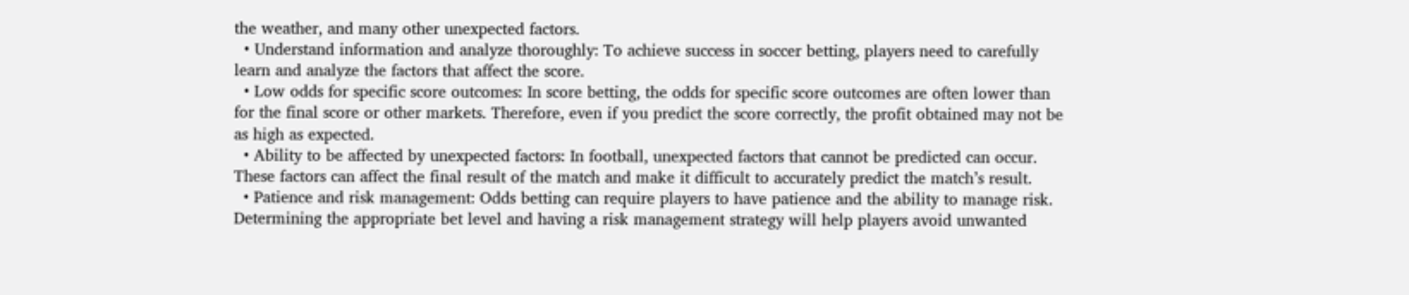the weather, and many other unexpected factors.
  • Understand information and analyze thoroughly: To achieve success in soccer betting, players need to carefully learn and analyze the factors that affect the score.
  • Low odds for specific score outcomes: In score betting, the odds for specific score outcomes are often lower than for the final score or other markets. Therefore, even if you predict the score correctly, the profit obtained may not be as high as expected.
  • Ability to be affected by unexpected factors: In football, unexpected factors that cannot be predicted can occur. These factors can affect the final result of the match and make it difficult to accurately predict the match’s result.
  • Patience and risk management: Odds betting can require players to have patience and the ability to manage risk. Determining the appropriate bet level and having a risk management strategy will help players avoid unwanted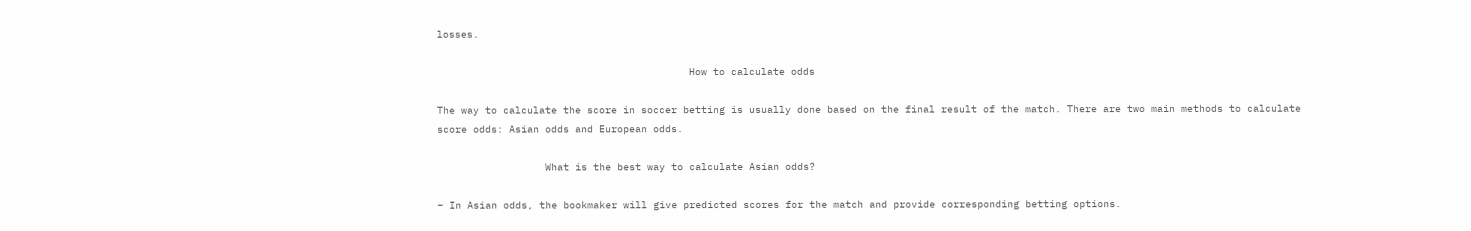losses.

                                          How to calculate odds

The way to calculate the score in soccer betting is usually done based on the final result of the match. There are two main methods to calculate score odds: Asian odds and European odds.

                  What is the best way to calculate Asian odds?

– In Asian odds, the bookmaker will give predicted scores for the match and provide corresponding betting options.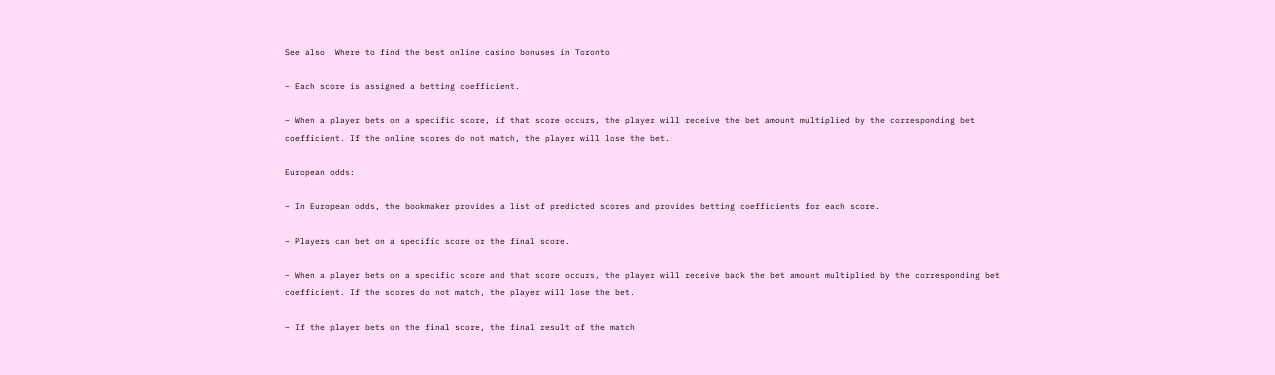See also  Where to find the best online casino bonuses in Toronto

– Each score is assigned a betting coefficient.

– When a player bets on a specific score, if that score occurs, the player will receive the bet amount multiplied by the corresponding bet coefficient. If the online scores do not match, the player will lose the bet.

European odds:

– In European odds, the bookmaker provides a list of predicted scores and provides betting coefficients for each score.

– Players can bet on a specific score or the final score.

– When a player bets on a specific score and that score occurs, the player will receive back the bet amount multiplied by the corresponding bet coefficient. If the scores do not match, the player will lose the bet.

– If the player bets on the final score, the final result of the match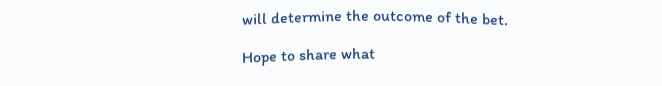will determine the outcome of the bet.

Hope to share what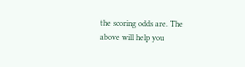the scoring odds are. The above will help you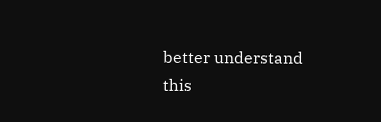better understand this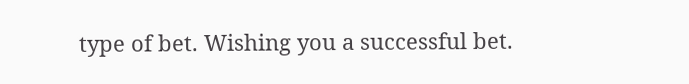type of bet. Wishing you a successful bet.